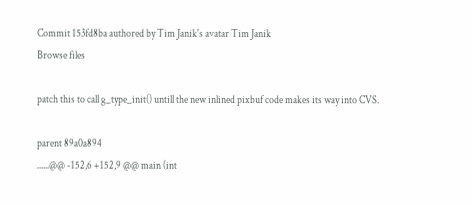Commit 153fd8ba authored by Tim Janik's avatar Tim Janik
Browse files

patch this to call g_type_init() untill the new inlined pixbuf code makes its way into CVS.

parent 89a0a894
......@@ -152,6 +152,9 @@ main (int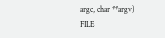argc, char **argv)
FILE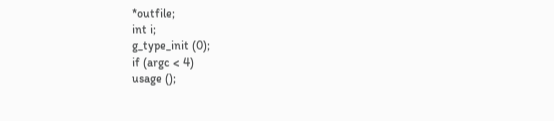*outfile;
int i;
g_type_init (0);
if (argc < 4)
usage ();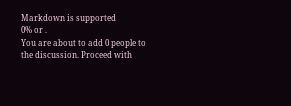Markdown is supported
0% or .
You are about to add 0 people to the discussion. Proceed with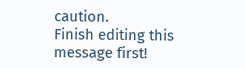caution.
Finish editing this message first!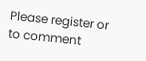Please register or to comment